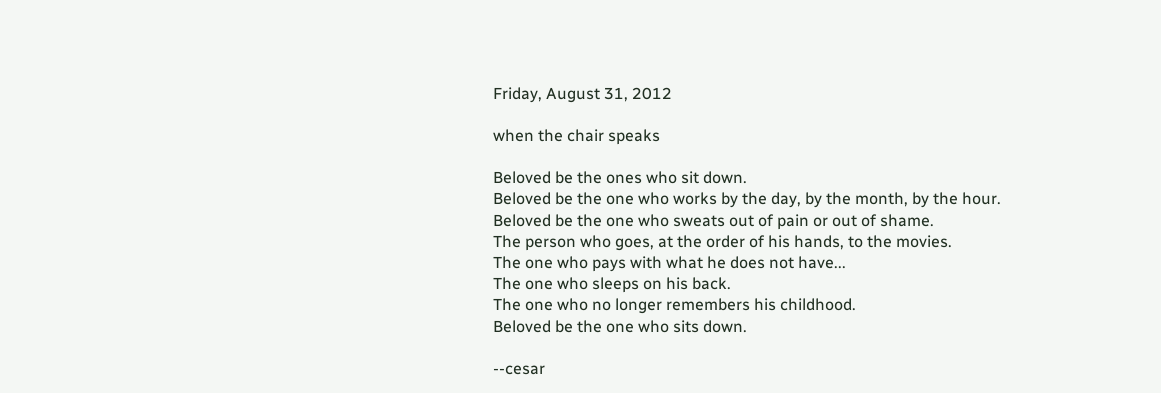Friday, August 31, 2012

when the chair speaks

Beloved be the ones who sit down.
Beloved be the one who works by the day, by the month, by the hour.
Beloved be the one who sweats out of pain or out of shame.
The person who goes, at the order of his hands, to the movies.
The one who pays with what he does not have...
The one who sleeps on his back.
The one who no longer remembers his childhood.
Beloved be the one who sits down.

--cesar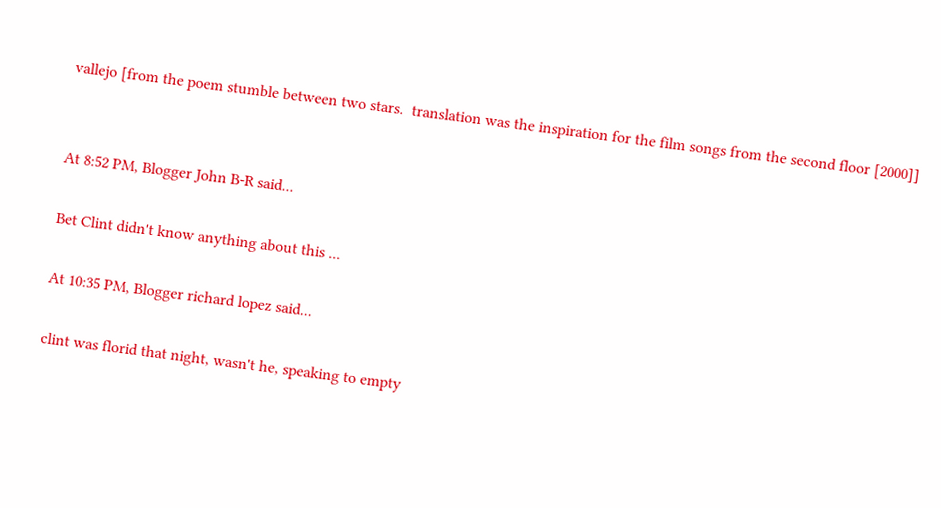vallejo [from the poem stumble between two stars.  translation was the inspiration for the film songs from the second floor [2000]]


At 8:52 PM, Blogger John B-R said...

Bet Clint didn't know anything about this ...

At 10:35 PM, Blogger richard lopez said...

clint was florid that night, wasn't he, speaking to empty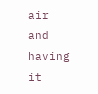air and having it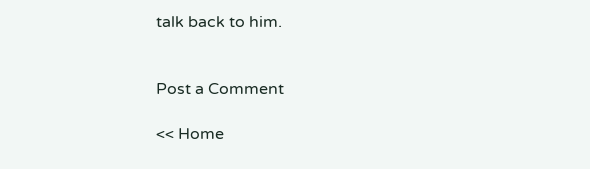talk back to him.


Post a Comment

<< Home